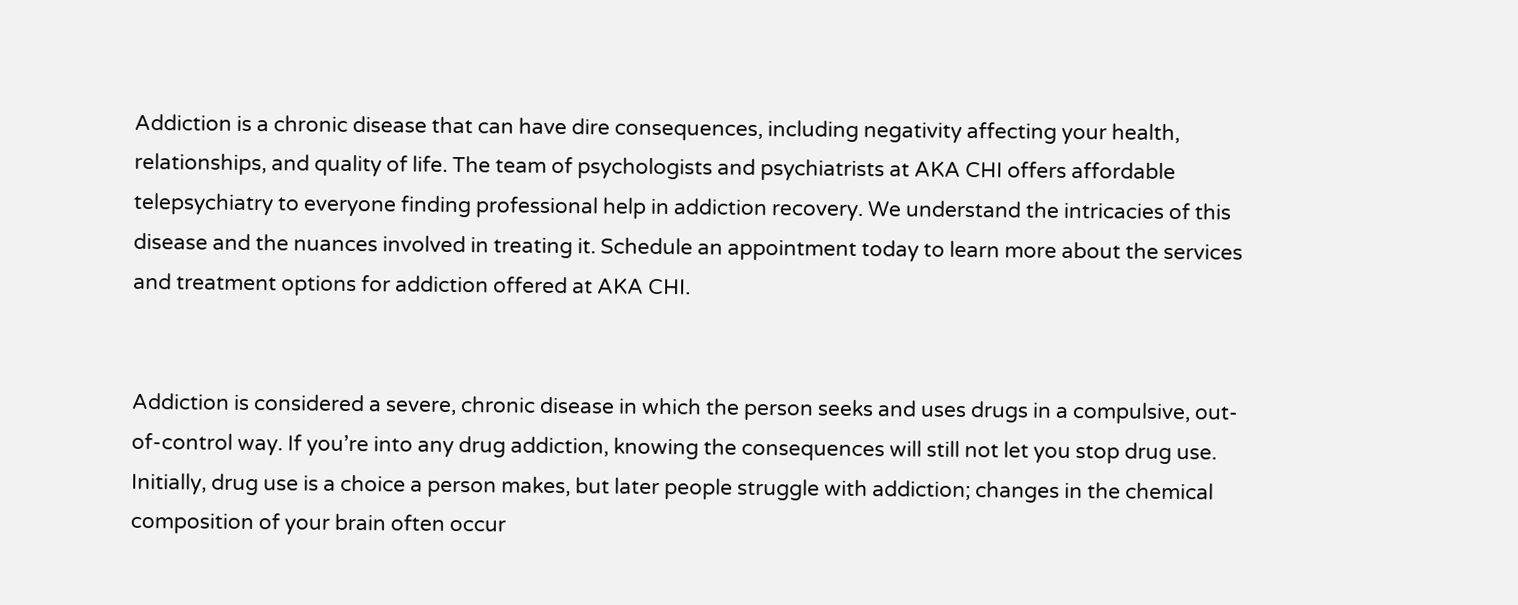Addiction is a chronic disease that can have dire consequences, including negativity affecting your health, relationships, and quality of life. The team of psychologists and psychiatrists at AKA CHI offers affordable telepsychiatry to everyone finding professional help in addiction recovery. We understand the intricacies of this disease and the nuances involved in treating it. Schedule an appointment today to learn more about the services and treatment options for addiction offered at AKA CHI.


Addiction is considered a severe, chronic disease in which the person seeks and uses drugs in a compulsive, out-of-control way. If you’re into any drug addiction, knowing the consequences will still not let you stop drug use. Initially, drug use is a choice a person makes, but later people struggle with addiction; changes in the chemical composition of your brain often occur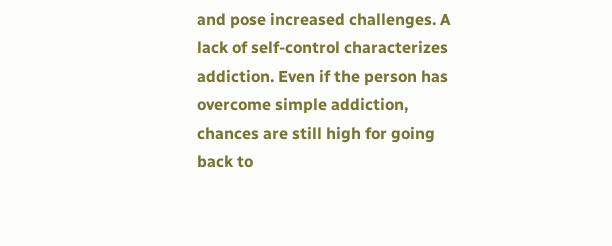and pose increased challenges. A lack of self-control characterizes addiction. Even if the person has overcome simple addiction, chances are still high for going back to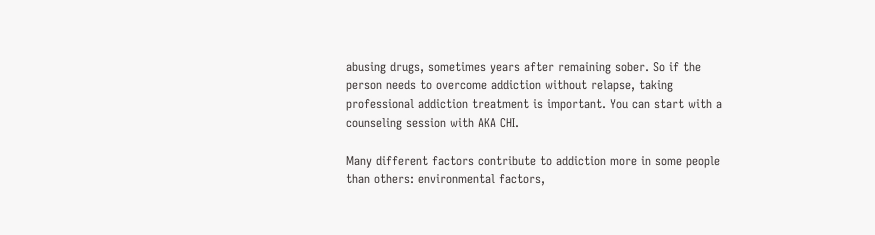abusing drugs, sometimes years after remaining sober. So if the person needs to overcome addiction without relapse, taking professional addiction treatment is important. You can start with a counseling session with AKA CHI.

Many different factors contribute to addiction more in some people than others: environmental factors,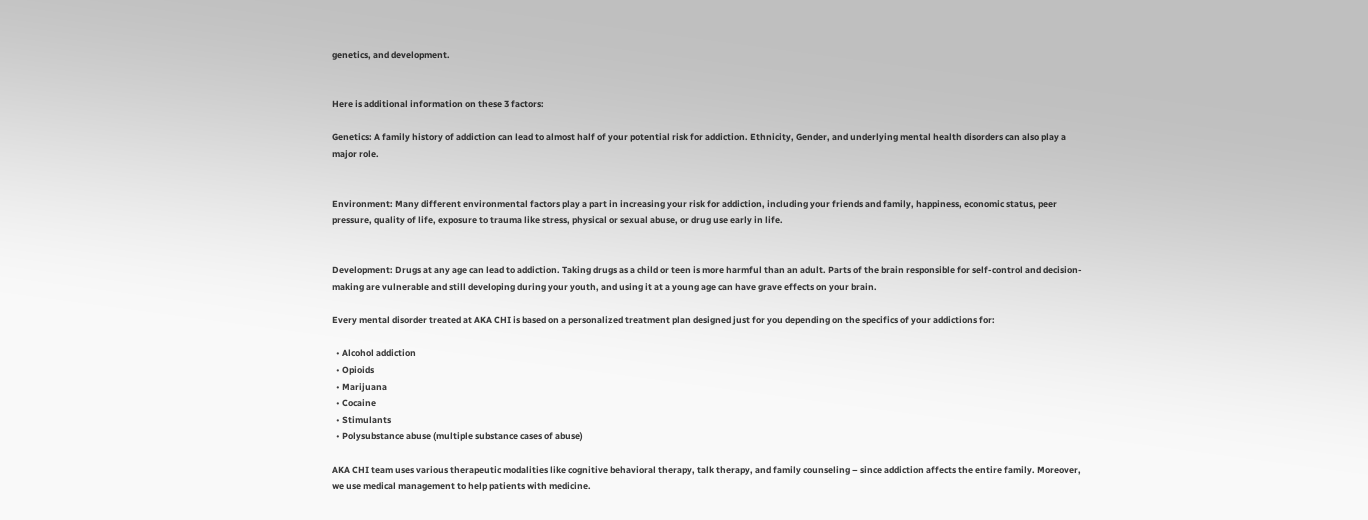genetics, and development.


Here is additional information on these 3 factors:

Genetics: A family history of addiction can lead to almost half of your potential risk for addiction. Ethnicity, Gender, and underlying mental health disorders can also play a major role.


Environment: Many different environmental factors play a part in increasing your risk for addiction, including your friends and family, happiness, economic status, peer pressure, quality of life, exposure to trauma like stress, physical or sexual abuse, or drug use early in life.


Development: Drugs at any age can lead to addiction. Taking drugs as a child or teen is more harmful than an adult. Parts of the brain responsible for self-control and decision-making are vulnerable and still developing during your youth, and using it at a young age can have grave effects on your brain.

Every mental disorder treated at AKA CHI is based on a personalized treatment plan designed just for you depending on the specifics of your addictions for:

  • Alcohol addiction
  • Opioids
  • Marijuana
  • Cocaine
  • Stimulants
  • Polysubstance abuse (multiple substance cases of abuse)

AKA CHI team uses various therapeutic modalities like cognitive behavioral therapy, talk therapy, and family counseling – since addiction affects the entire family. Moreover, we use medical management to help patients with medicine.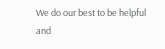We do our best to be helpful and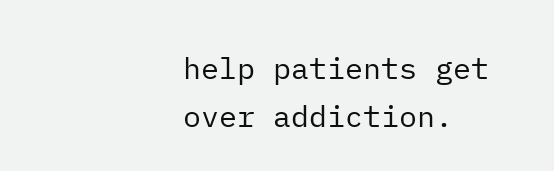help patients get over addiction.